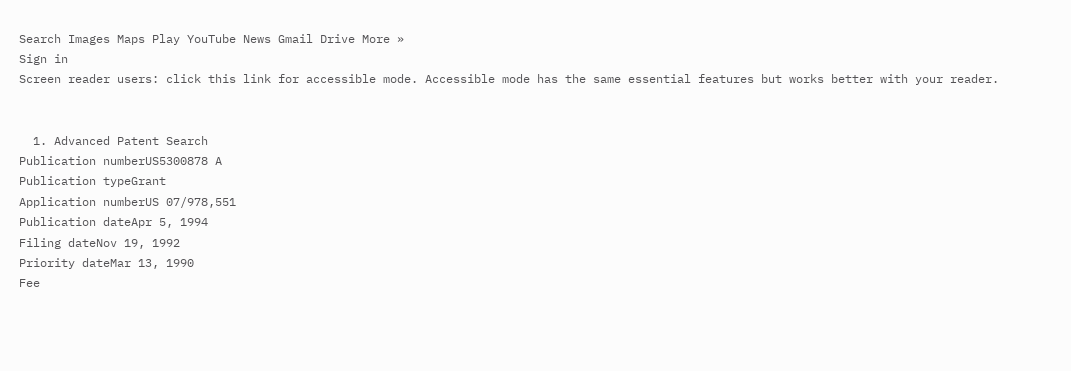Search Images Maps Play YouTube News Gmail Drive More »
Sign in
Screen reader users: click this link for accessible mode. Accessible mode has the same essential features but works better with your reader.


  1. Advanced Patent Search
Publication numberUS5300878 A
Publication typeGrant
Application numberUS 07/978,551
Publication dateApr 5, 1994
Filing dateNov 19, 1992
Priority dateMar 13, 1990
Fee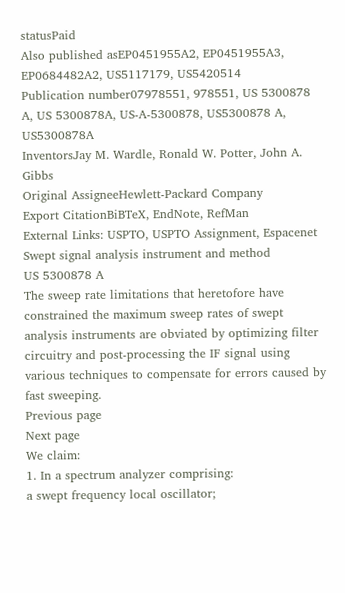statusPaid
Also published asEP0451955A2, EP0451955A3, EP0684482A2, US5117179, US5420514
Publication number07978551, 978551, US 5300878 A, US 5300878A, US-A-5300878, US5300878 A, US5300878A
InventorsJay M. Wardle, Ronald W. Potter, John A. Gibbs
Original AssigneeHewlett-Packard Company
Export CitationBiBTeX, EndNote, RefMan
External Links: USPTO, USPTO Assignment, Espacenet
Swept signal analysis instrument and method
US 5300878 A
The sweep rate limitations that heretofore have constrained the maximum sweep rates of swept analysis instruments are obviated by optimizing filter circuitry and post-processing the IF signal using various techniques to compensate for errors caused by fast sweeping.
Previous page
Next page
We claim:
1. In a spectrum analyzer comprising:
a swept frequency local oscillator;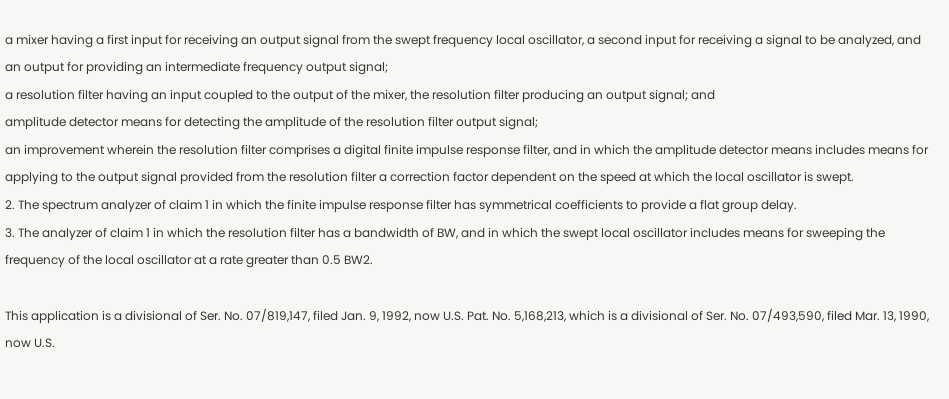a mixer having a first input for receiving an output signal from the swept frequency local oscillator, a second input for receiving a signal to be analyzed, and an output for providing an intermediate frequency output signal;
a resolution filter having an input coupled to the output of the mixer, the resolution filter producing an output signal; and
amplitude detector means for detecting the amplitude of the resolution filter output signal;
an improvement wherein the resolution filter comprises a digital finite impulse response filter, and in which the amplitude detector means includes means for applying to the output signal provided from the resolution filter a correction factor dependent on the speed at which the local oscillator is swept.
2. The spectrum analyzer of claim 1 in which the finite impulse response filter has symmetrical coefficients to provide a flat group delay.
3. The analyzer of claim 1 in which the resolution filter has a bandwidth of BW, and in which the swept local oscillator includes means for sweeping the frequency of the local oscillator at a rate greater than 0.5 BW2.

This application is a divisional of Ser. No. 07/819,147, filed Jan. 9, 1992, now U.S. Pat. No. 5,168,213, which is a divisional of Ser. No. 07/493,590, filed Mar. 13, 1990, now U.S.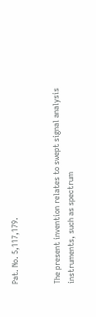Pat. No. 5,117,179.


The present invention relates to swept signal analysis instruments, such as spectrum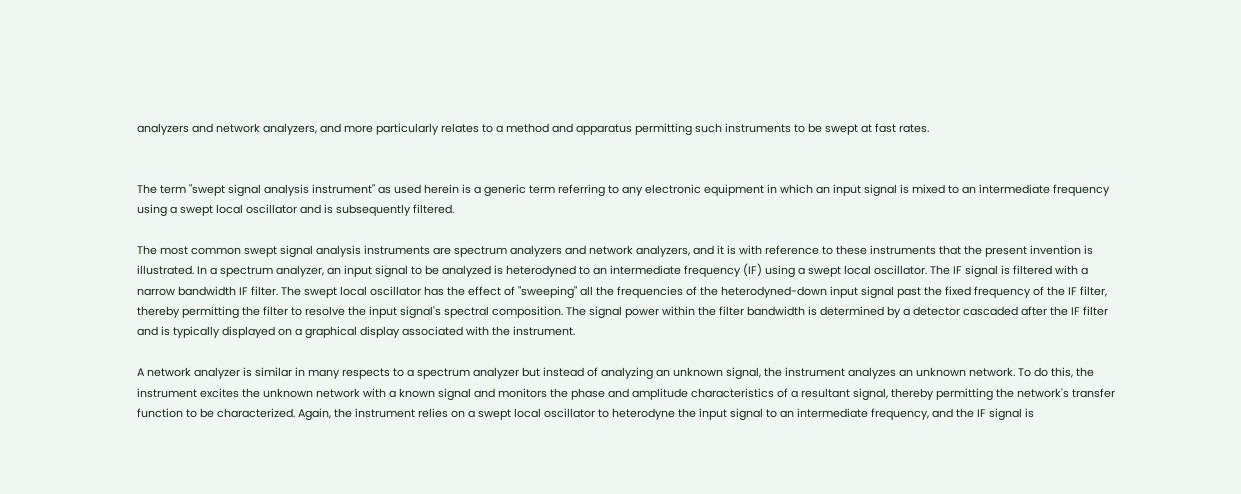analyzers and network analyzers, and more particularly relates to a method and apparatus permitting such instruments to be swept at fast rates.


The term "swept signal analysis instrument" as used herein is a generic term referring to any electronic equipment in which an input signal is mixed to an intermediate frequency using a swept local oscillator and is subsequently filtered.

The most common swept signal analysis instruments are spectrum analyzers and network analyzers, and it is with reference to these instruments that the present invention is illustrated. In a spectrum analyzer, an input signal to be analyzed is heterodyned to an intermediate frequency (IF) using a swept local oscillator. The IF signal is filtered with a narrow bandwidth IF filter. The swept local oscillator has the effect of "sweeping" all the frequencies of the heterodyned-down input signal past the fixed frequency of the IF filter, thereby permitting the filter to resolve the input signal's spectral composition. The signal power within the filter bandwidth is determined by a detector cascaded after the IF filter and is typically displayed on a graphical display associated with the instrument.

A network analyzer is similar in many respects to a spectrum analyzer but instead of analyzing an unknown signal, the instrument analyzes an unknown network. To do this, the instrument excites the unknown network with a known signal and monitors the phase and amplitude characteristics of a resultant signal, thereby permitting the network's transfer function to be characterized. Again, the instrument relies on a swept local oscillator to heterodyne the input signal to an intermediate frequency, and the IF signal is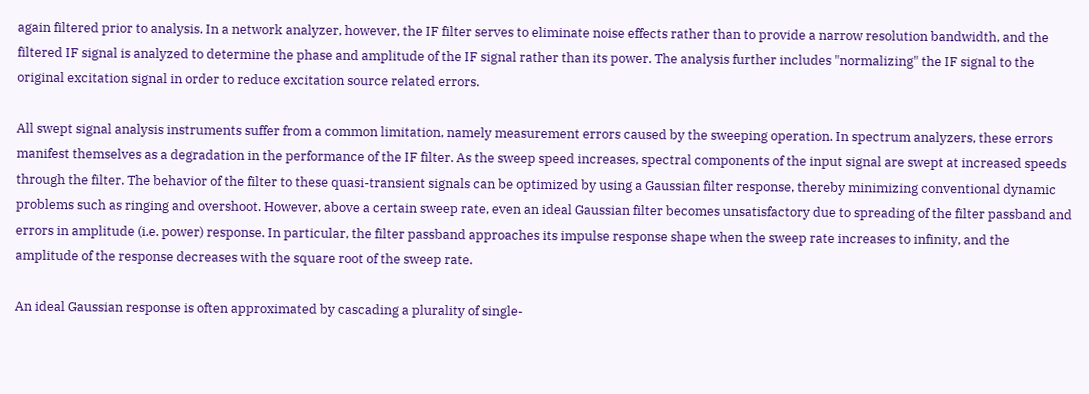again filtered prior to analysis. In a network analyzer, however, the IF filter serves to eliminate noise effects rather than to provide a narrow resolution bandwidth, and the filtered IF signal is analyzed to determine the phase and amplitude of the IF signal rather than its power. The analysis further includes "normalizing" the IF signal to the original excitation signal in order to reduce excitation source related errors.

All swept signal analysis instruments suffer from a common limitation, namely measurement errors caused by the sweeping operation. In spectrum analyzers, these errors manifest themselves as a degradation in the performance of the IF filter. As the sweep speed increases, spectral components of the input signal are swept at increased speeds through the filter. The behavior of the filter to these quasi-transient signals can be optimized by using a Gaussian filter response, thereby minimizing conventional dynamic problems such as ringing and overshoot. However, above a certain sweep rate, even an ideal Gaussian filter becomes unsatisfactory due to spreading of the filter passband and errors in amplitude (i.e. power) response. In particular, the filter passband approaches its impulse response shape when the sweep rate increases to infinity, and the amplitude of the response decreases with the square root of the sweep rate.

An ideal Gaussian response is often approximated by cascading a plurality of single-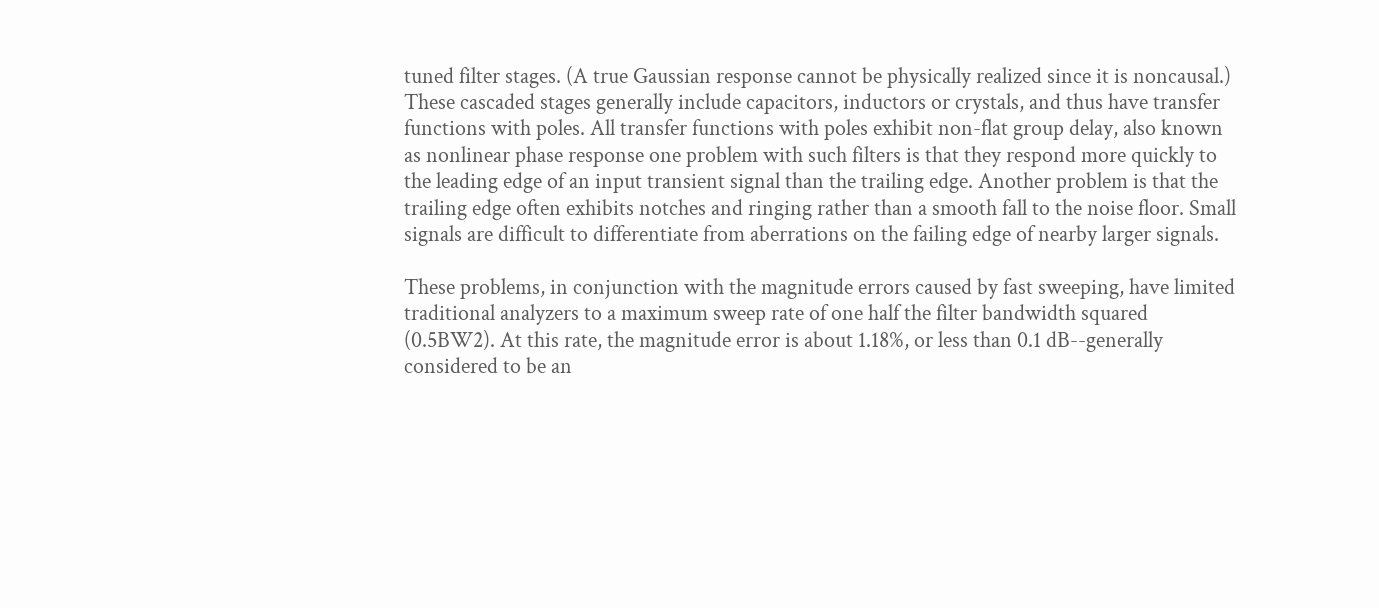tuned filter stages. (A true Gaussian response cannot be physically realized since it is noncausal.) These cascaded stages generally include capacitors, inductors or crystals, and thus have transfer functions with poles. All transfer functions with poles exhibit non-flat group delay, also known as nonlinear phase response one problem with such filters is that they respond more quickly to the leading edge of an input transient signal than the trailing edge. Another problem is that the trailing edge often exhibits notches and ringing rather than a smooth fall to the noise floor. Small signals are difficult to differentiate from aberrations on the failing edge of nearby larger signals.

These problems, in conjunction with the magnitude errors caused by fast sweeping, have limited traditional analyzers to a maximum sweep rate of one half the filter bandwidth squared (0.5BW2). At this rate, the magnitude error is about 1.18%, or less than 0.1 dB--generally considered to be an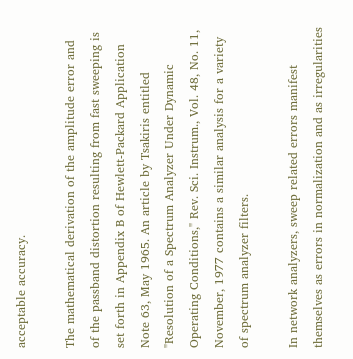acceptable accuracy.

The mathematical derivation of the amplitude error and of the passband distortion resulting from fast sweeping is set forth in Appendix B of Hewlett-Packard Application Note 63, May 1965. An article by Tsakiris entitled "Resolution of a Spectrum Analyzer Under Dynamic Operating Conditions," Rev. Sci. Instrum., Vol. 48, No. 11, November, 1977 contains a similar analysis for a variety of spectrum analyzer filters.

In network analyzers, sweep related errors manifest themselves as errors in normalization and as irregularities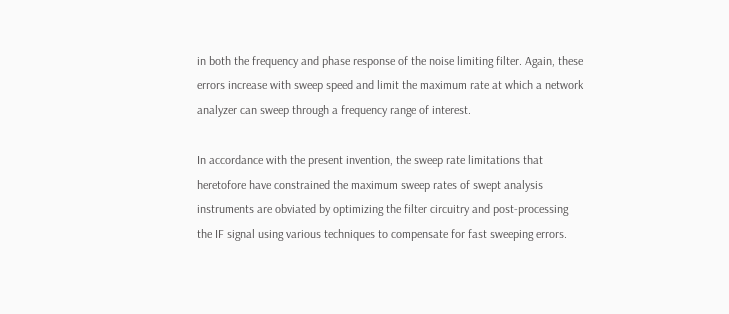in both the frequency and phase response of the noise limiting filter. Again, these errors increase with sweep speed and limit the maximum rate at which a network analyzer can sweep through a frequency range of interest.

In accordance with the present invention, the sweep rate limitations that heretofore have constrained the maximum sweep rates of swept analysis instruments are obviated by optimizing the filter circuitry and post-processing the IF signal using various techniques to compensate for fast sweeping errors.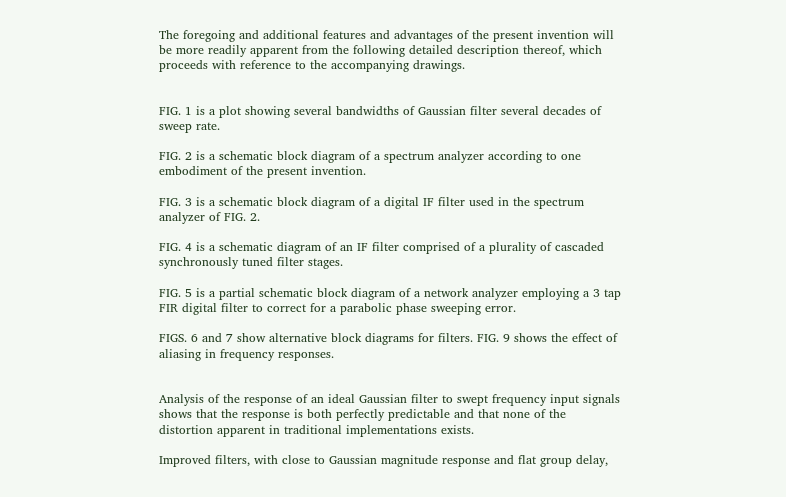The foregoing and additional features and advantages of the present invention will be more readily apparent from the following detailed description thereof, which proceeds with reference to the accompanying drawings.


FIG. 1 is a plot showing several bandwidths of Gaussian filter several decades of sweep rate.

FIG. 2 is a schematic block diagram of a spectrum analyzer according to one embodiment of the present invention.

FIG. 3 is a schematic block diagram of a digital IF filter used in the spectrum analyzer of FIG. 2.

FIG. 4 is a schematic diagram of an IF filter comprised of a plurality of cascaded synchronously tuned filter stages.

FIG. 5 is a partial schematic block diagram of a network analyzer employing a 3 tap FIR digital filter to correct for a parabolic phase sweeping error.

FIGS. 6 and 7 show alternative block diagrams for filters. FIG. 9 shows the effect of aliasing in frequency responses.


Analysis of the response of an ideal Gaussian filter to swept frequency input signals shows that the response is both perfectly predictable and that none of the distortion apparent in traditional implementations exists.

Improved filters, with close to Gaussian magnitude response and flat group delay,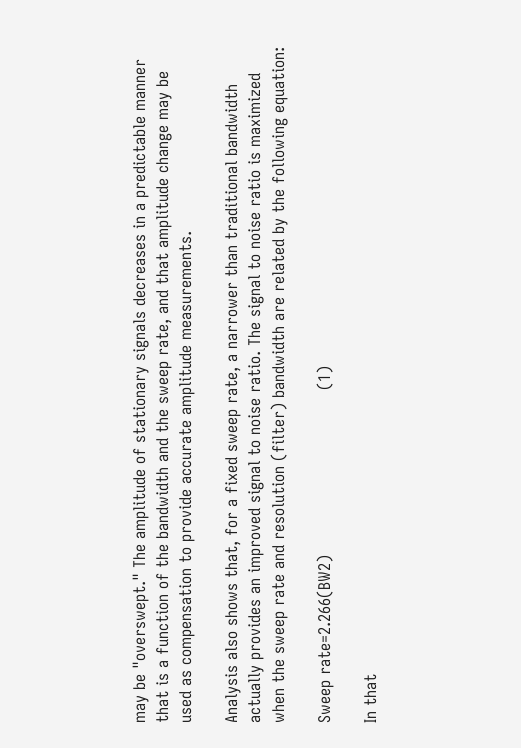may be "overswept." The amplitude of stationary signals decreases in a predictable manner that is a function of the bandwidth and the sweep rate, and that amplitude change may be used as compensation to provide accurate amplitude measurements.

Analysis also shows that, for a fixed sweep rate, a narrower than traditional bandwidth actually provides an improved signal to noise ratio. The signal to noise ratio is maximized when the sweep rate and resolution (filter) bandwidth are related by the following equation:

Sweep rate=2.266(BW2)                                 (1)

In that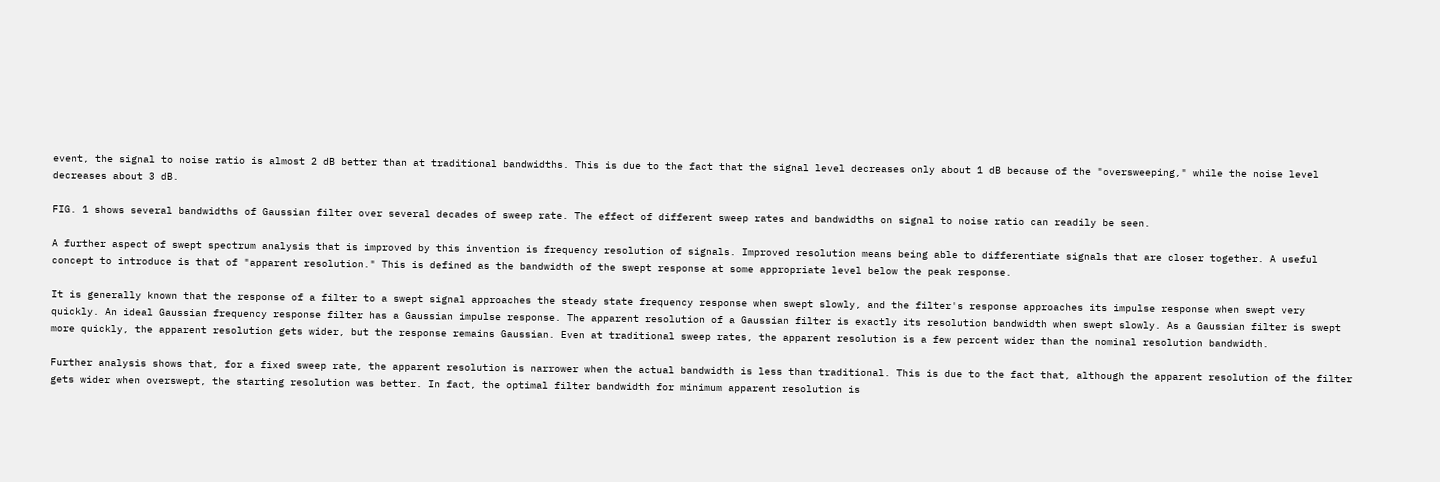event, the signal to noise ratio is almost 2 dB better than at traditional bandwidths. This is due to the fact that the signal level decreases only about 1 dB because of the "oversweeping," while the noise level decreases about 3 dB.

FIG. 1 shows several bandwidths of Gaussian filter over several decades of sweep rate. The effect of different sweep rates and bandwidths on signal to noise ratio can readily be seen.

A further aspect of swept spectrum analysis that is improved by this invention is frequency resolution of signals. Improved resolution means being able to differentiate signals that are closer together. A useful concept to introduce is that of "apparent resolution." This is defined as the bandwidth of the swept response at some appropriate level below the peak response.

It is generally known that the response of a filter to a swept signal approaches the steady state frequency response when swept slowly, and the filter's response approaches its impulse response when swept very quickly. An ideal Gaussian frequency response filter has a Gaussian impulse response. The apparent resolution of a Gaussian filter is exactly its resolution bandwidth when swept slowly. As a Gaussian filter is swept more quickly, the apparent resolution gets wider, but the response remains Gaussian. Even at traditional sweep rates, the apparent resolution is a few percent wider than the nominal resolution bandwidth.

Further analysis shows that, for a fixed sweep rate, the apparent resolution is narrower when the actual bandwidth is less than traditional. This is due to the fact that, although the apparent resolution of the filter gets wider when overswept, the starting resolution was better. In fact, the optimal filter bandwidth for minimum apparent resolution is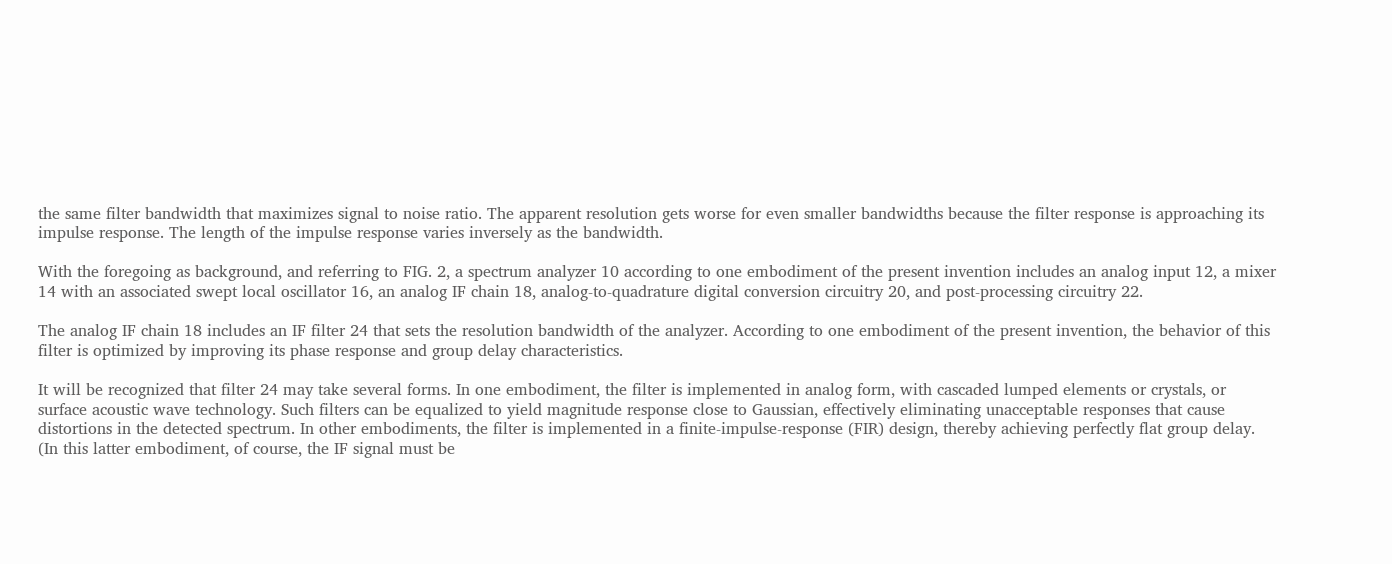the same filter bandwidth that maximizes signal to noise ratio. The apparent resolution gets worse for even smaller bandwidths because the filter response is approaching its impulse response. The length of the impulse response varies inversely as the bandwidth.

With the foregoing as background, and referring to FIG. 2, a spectrum analyzer 10 according to one embodiment of the present invention includes an analog input 12, a mixer 14 with an associated swept local oscillator 16, an analog IF chain 18, analog-to-quadrature digital conversion circuitry 20, and post-processing circuitry 22.

The analog IF chain 18 includes an IF filter 24 that sets the resolution bandwidth of the analyzer. According to one embodiment of the present invention, the behavior of this filter is optimized by improving its phase response and group delay characteristics.

It will be recognized that filter 24 may take several forms. In one embodiment, the filter is implemented in analog form, with cascaded lumped elements or crystals, or surface acoustic wave technology. Such filters can be equalized to yield magnitude response close to Gaussian, effectively eliminating unacceptable responses that cause distortions in the detected spectrum. In other embodiments, the filter is implemented in a finite-impulse-response (FIR) design, thereby achieving perfectly flat group delay. (In this latter embodiment, of course, the IF signal must be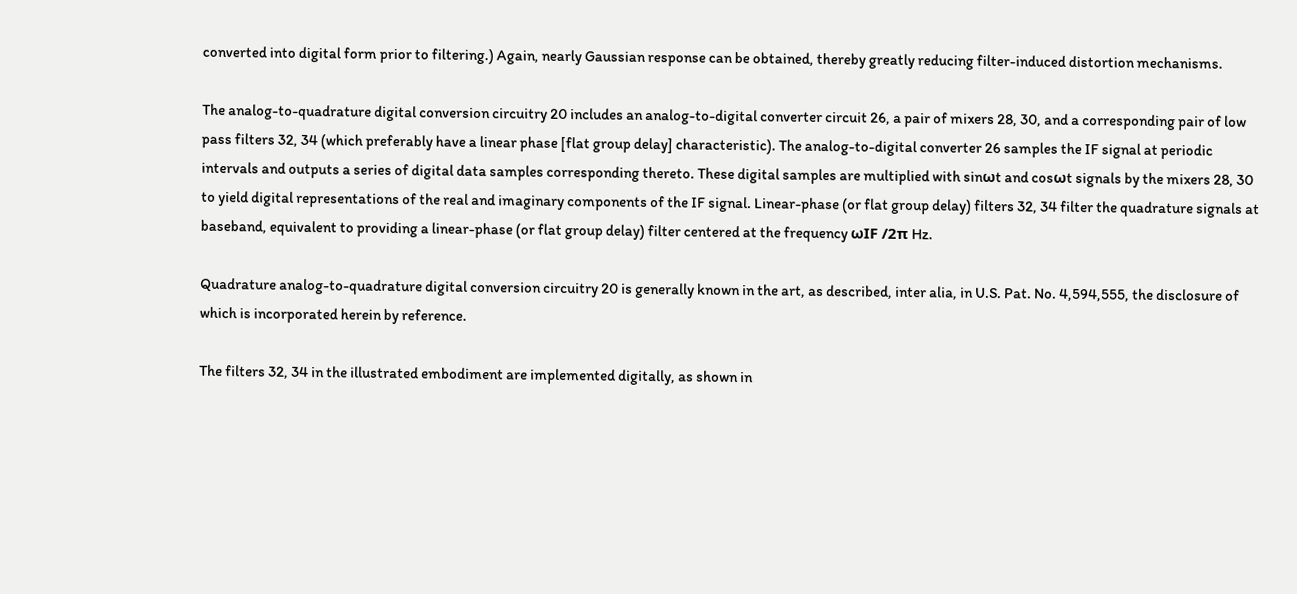converted into digital form prior to filtering.) Again, nearly Gaussian response can be obtained, thereby greatly reducing filter-induced distortion mechanisms.

The analog-to-quadrature digital conversion circuitry 20 includes an analog-to-digital converter circuit 26, a pair of mixers 28, 30, and a corresponding pair of low pass filters 32, 34 (which preferably have a linear phase [flat group delay] characteristic). The analog-to-digital converter 26 samples the IF signal at periodic intervals and outputs a series of digital data samples corresponding thereto. These digital samples are multiplied with sinωt and cosωt signals by the mixers 28, 30 to yield digital representations of the real and imaginary components of the IF signal. Linear-phase (or flat group delay) filters 32, 34 filter the quadrature signals at baseband, equivalent to providing a linear-phase (or flat group delay) filter centered at the frequency ωIF /2π Hz.

Quadrature analog-to-quadrature digital conversion circuitry 20 is generally known in the art, as described, inter alia, in U.S. Pat. No. 4,594,555, the disclosure of which is incorporated herein by reference.

The filters 32, 34 in the illustrated embodiment are implemented digitally, as shown in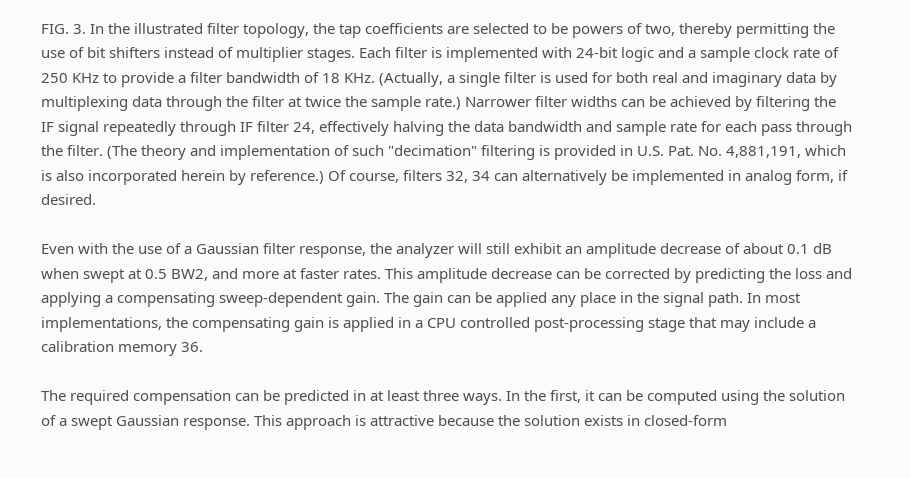FIG. 3. In the illustrated filter topology, the tap coefficients are selected to be powers of two, thereby permitting the use of bit shifters instead of multiplier stages. Each filter is implemented with 24-bit logic and a sample clock rate of 250 KHz to provide a filter bandwidth of 18 KHz. (Actually, a single filter is used for both real and imaginary data by multiplexing data through the filter at twice the sample rate.) Narrower filter widths can be achieved by filtering the IF signal repeatedly through IF filter 24, effectively halving the data bandwidth and sample rate for each pass through the filter. (The theory and implementation of such "decimation" filtering is provided in U.S. Pat. No. 4,881,191, which is also incorporated herein by reference.) Of course, filters 32, 34 can alternatively be implemented in analog form, if desired.

Even with the use of a Gaussian filter response, the analyzer will still exhibit an amplitude decrease of about 0.1 dB when swept at 0.5 BW2, and more at faster rates. This amplitude decrease can be corrected by predicting the loss and applying a compensating sweep-dependent gain. The gain can be applied any place in the signal path. In most implementations, the compensating gain is applied in a CPU controlled post-processing stage that may include a calibration memory 36.

The required compensation can be predicted in at least three ways. In the first, it can be computed using the solution of a swept Gaussian response. This approach is attractive because the solution exists in closed-form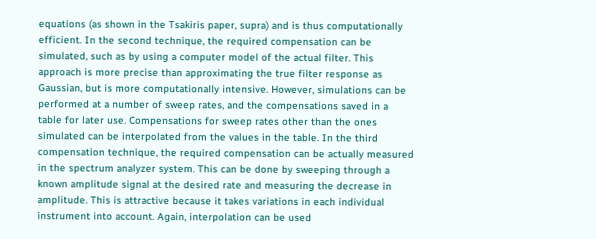equations (as shown in the Tsakiris paper, supra) and is thus computationally efficient. In the second technique, the required compensation can be simulated, such as by using a computer model of the actual filter. This approach is more precise than approximating the true filter response as Gaussian, but is more computationally intensive. However, simulations can be performed at a number of sweep rates, and the compensations saved in a table for later use. Compensations for sweep rates other than the ones simulated can be interpolated from the values in the table. In the third compensation technique, the required compensation can be actually measured in the spectrum analyzer system. This can be done by sweeping through a known amplitude signal at the desired rate and measuring the decrease in amplitude. This is attractive because it takes variations in each individual instrument into account. Again, interpolation can be used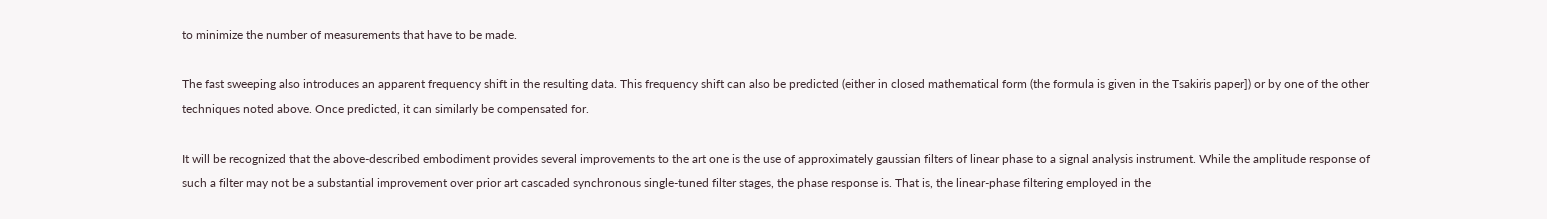to minimize the number of measurements that have to be made.

The fast sweeping also introduces an apparent frequency shift in the resulting data. This frequency shift can also be predicted (either in closed mathematical form (the formula is given in the Tsakiris paper]) or by one of the other techniques noted above. Once predicted, it can similarly be compensated for.

It will be recognized that the above-described embodiment provides several improvements to the art one is the use of approximately gaussian filters of linear phase to a signal analysis instrument. While the amplitude response of such a filter may not be a substantial improvement over prior art cascaded synchronous single-tuned filter stages, the phase response is. That is, the linear-phase filtering employed in the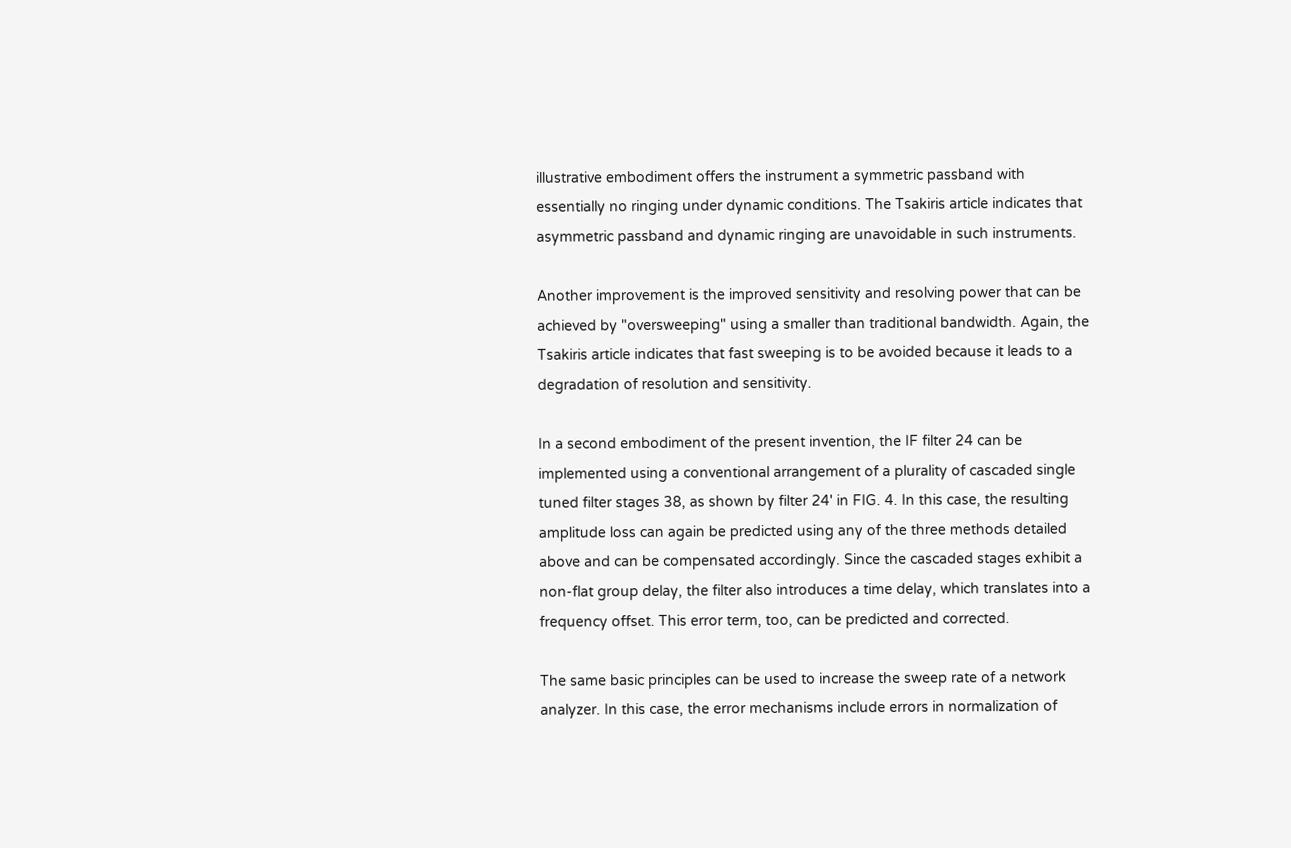illustrative embodiment offers the instrument a symmetric passband with essentially no ringing under dynamic conditions. The Tsakiris article indicates that asymmetric passband and dynamic ringing are unavoidable in such instruments.

Another improvement is the improved sensitivity and resolving power that can be achieved by "oversweeping" using a smaller than traditional bandwidth. Again, the Tsakiris article indicates that fast sweeping is to be avoided because it leads to a degradation of resolution and sensitivity.

In a second embodiment of the present invention, the IF filter 24 can be implemented using a conventional arrangement of a plurality of cascaded single tuned filter stages 38, as shown by filter 24' in FIG. 4. In this case, the resulting amplitude loss can again be predicted using any of the three methods detailed above and can be compensated accordingly. Since the cascaded stages exhibit a non-flat group delay, the filter also introduces a time delay, which translates into a frequency offset. This error term, too, can be predicted and corrected.

The same basic principles can be used to increase the sweep rate of a network analyzer. In this case, the error mechanisms include errors in normalization of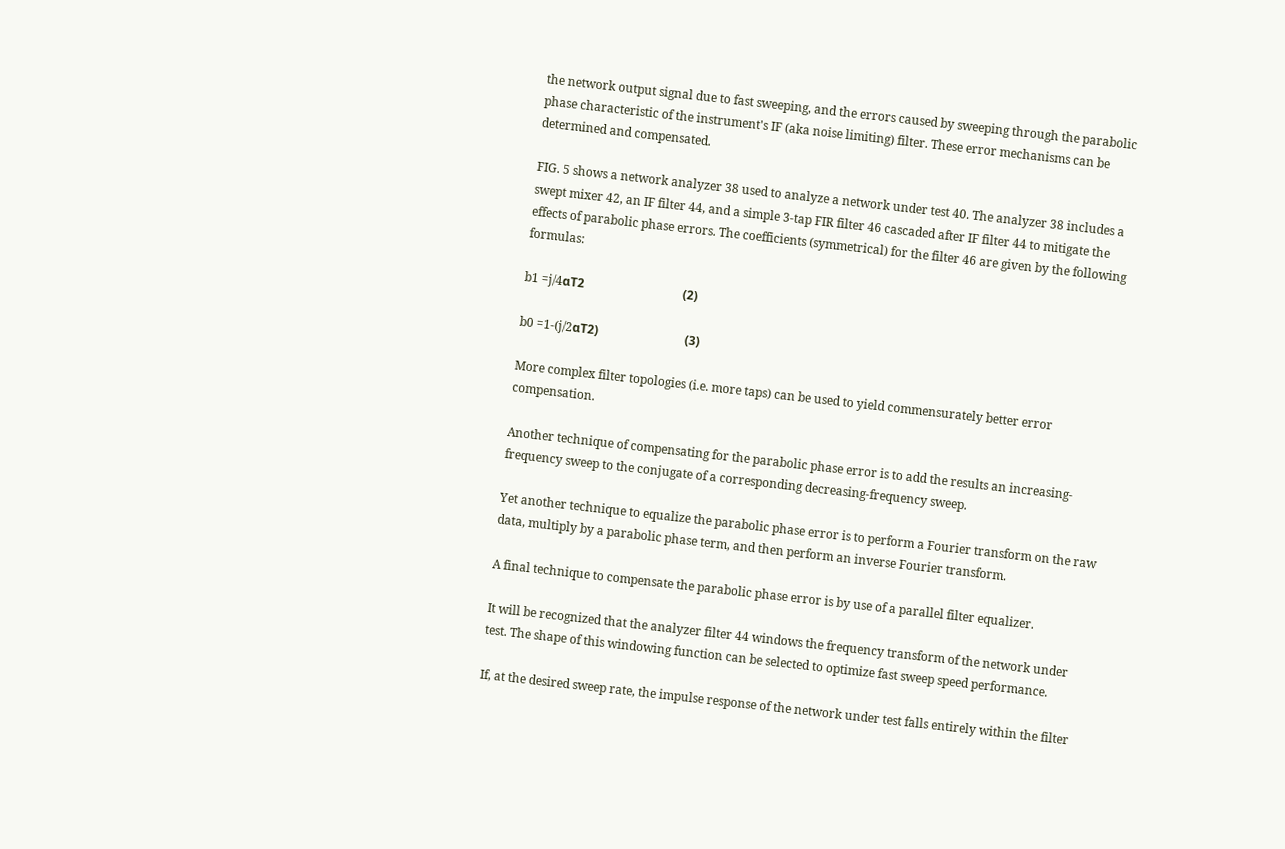the network output signal due to fast sweeping, and the errors caused by sweeping through the parabolic phase characteristic of the instrument's IF (aka noise limiting) filter. These error mechanisms can be determined and compensated.

FIG. 5 shows a network analyzer 38 used to analyze a network under test 40. The analyzer 38 includes a swept mixer 42, an IF filter 44, and a simple 3-tap FIR filter 46 cascaded after IF filter 44 to mitigate the effects of parabolic phase errors. The coefficients (symmetrical) for the filter 46 are given by the following formulas:

b1 =j/4αT2                                 (2)

b0 =1-(j/2αT2)                             (3)

More complex filter topologies (i.e. more taps) can be used to yield commensurately better error compensation.

Another technique of compensating for the parabolic phase error is to add the results an increasing-frequency sweep to the conjugate of a corresponding decreasing-frequency sweep.

Yet another technique to equalize the parabolic phase error is to perform a Fourier transform on the raw data, multiply by a parabolic phase term, and then perform an inverse Fourier transform.

A final technique to compensate the parabolic phase error is by use of a parallel filter equalizer.

It will be recognized that the analyzer filter 44 windows the frequency transform of the network under test. The shape of this windowing function can be selected to optimize fast sweep speed performance.

If, at the desired sweep rate, the impulse response of the network under test falls entirely within the filter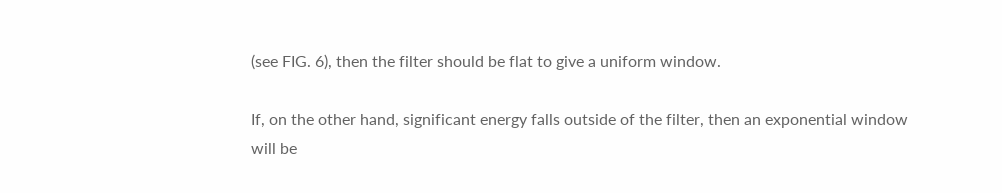(see FIG. 6), then the filter should be flat to give a uniform window.

If, on the other hand, significant energy falls outside of the filter, then an exponential window will be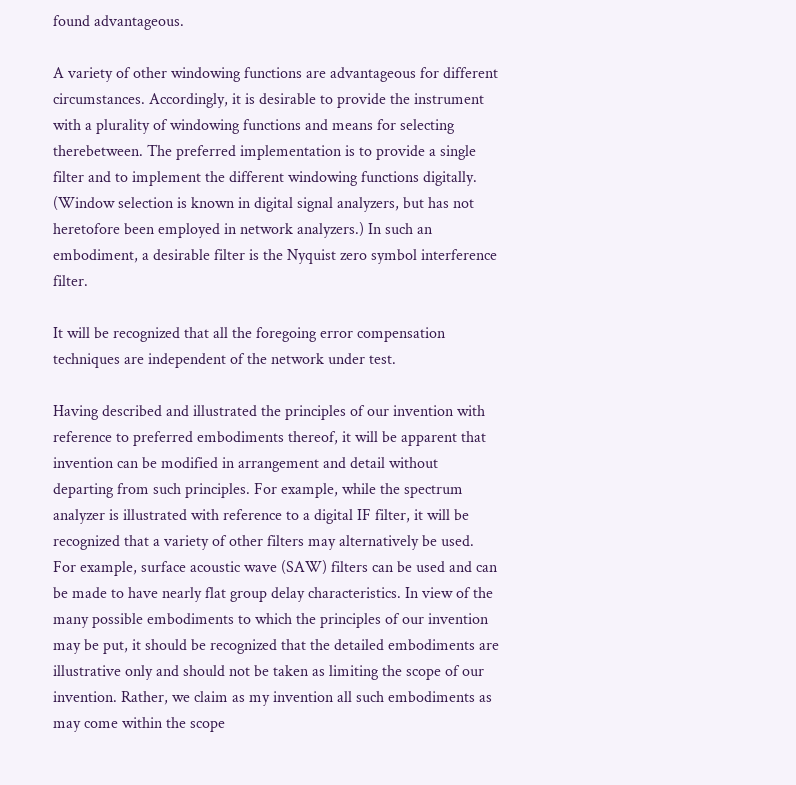found advantageous.

A variety of other windowing functions are advantageous for different circumstances. Accordingly, it is desirable to provide the instrument with a plurality of windowing functions and means for selecting therebetween. The preferred implementation is to provide a single filter and to implement the different windowing functions digitally. (Window selection is known in digital signal analyzers, but has not heretofore been employed in network analyzers.) In such an embodiment, a desirable filter is the Nyquist zero symbol interference filter.

It will be recognized that all the foregoing error compensation techniques are independent of the network under test.

Having described and illustrated the principles of our invention with reference to preferred embodiments thereof, it will be apparent that invention can be modified in arrangement and detail without departing from such principles. For example, while the spectrum analyzer is illustrated with reference to a digital IF filter, it will be recognized that a variety of other filters may alternatively be used. For example, surface acoustic wave (SAW) filters can be used and can be made to have nearly flat group delay characteristics. In view of the many possible embodiments to which the principles of our invention may be put, it should be recognized that the detailed embodiments are illustrative only and should not be taken as limiting the scope of our invention. Rather, we claim as my invention all such embodiments as may come within the scope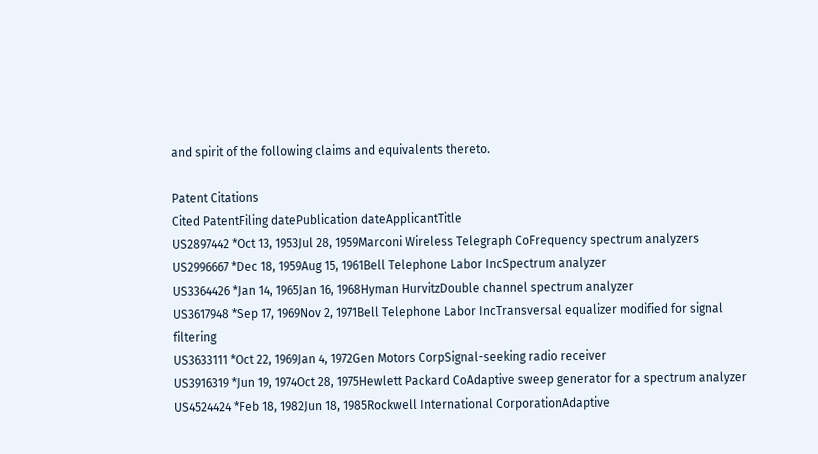and spirit of the following claims and equivalents thereto.

Patent Citations
Cited PatentFiling datePublication dateApplicantTitle
US2897442 *Oct 13, 1953Jul 28, 1959Marconi Wireless Telegraph CoFrequency spectrum analyzers
US2996667 *Dec 18, 1959Aug 15, 1961Bell Telephone Labor IncSpectrum analyzer
US3364426 *Jan 14, 1965Jan 16, 1968Hyman HurvitzDouble channel spectrum analyzer
US3617948 *Sep 17, 1969Nov 2, 1971Bell Telephone Labor IncTransversal equalizer modified for signal filtering
US3633111 *Oct 22, 1969Jan 4, 1972Gen Motors CorpSignal-seeking radio receiver
US3916319 *Jun 19, 1974Oct 28, 1975Hewlett Packard CoAdaptive sweep generator for a spectrum analyzer
US4524424 *Feb 18, 1982Jun 18, 1985Rockwell International CorporationAdaptive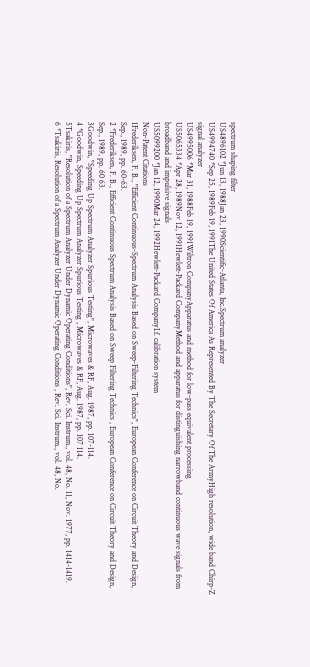spectrum shaping filter
US4896102 *Jun 13, 1988Jan 23, 1990Scientific-Atlanta, Inc.Spectrum analyzer
US4994740 *Sep 25, 1989Feb 19, 1991The United States Of America As Represented By The Secretary Of The ArmyHigh resolution, wide band Chirp-Z signal analyzer
US4995006 *Mar 31, 1988Feb 19, 1991Wiltron CompanyApparatus and method for low-pass equivalent processing
US5065334 *Apr 28, 1989Nov 12, 1991Hewlett-Packard CompanyMethod and apparatus for distinguishing narrowband continuous wave signals from broadband and impulsive signals
US5099200 *Jan 12, 1990Mar 24, 1992Hewlett-Packard CompanyI.f. calibration system
Non-Patent Citations
1Frederiksen, F. B., "Efficient Continuous-Spectrum Analysis Based on Sweep-Filtering Technics", European Conference on Circuit Theory and Design, Sep., 1989, pp. 60-63.
2 *Frederiksen, F. B., Efficient Continuous Spectrum Analysis Based on Sweep Filtering Technics , European Conference on Circuit Theory and Design, Sep., 1989, pp. 60 63.
3Goodwin, "Speeding Up Spectrum Analyzer Spurious Testing", Microwaves & RF, Aug. 1987, pp. 107-114.
4 *Goodwin, Speeding Up Spectrum Analyzer Spurious Testing , Microwaves & RF, Aug. 1987, pp. 107 114.
5Tsakiris, "Resolution of a Spectrum Analyzer Under Dynamic Operating Conditions", Rev. Sci. Instrum., vol. 48, No. 11, Nov. 1977, pp. 1414-1419.
6 *Tsakiris, Resolution of a Spectrum Analyzer Under Dynamic Operating Conditions , Rev. Sci. Instrum., vol. 48, No.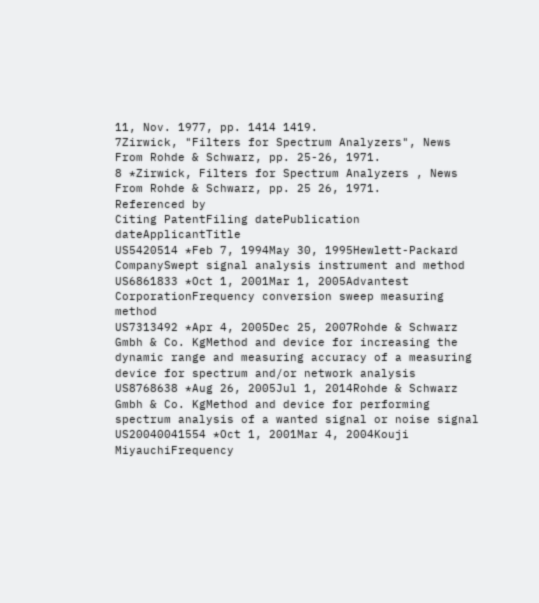11, Nov. 1977, pp. 1414 1419.
7Zirwick, "Filters for Spectrum Analyzers", News From Rohde & Schwarz, pp. 25-26, 1971.
8 *Zirwick, Filters for Spectrum Analyzers , News From Rohde & Schwarz, pp. 25 26, 1971.
Referenced by
Citing PatentFiling datePublication dateApplicantTitle
US5420514 *Feb 7, 1994May 30, 1995Hewlett-Packard CompanySwept signal analysis instrument and method
US6861833 *Oct 1, 2001Mar 1, 2005Advantest CorporationFrequency conversion sweep measuring method
US7313492 *Apr 4, 2005Dec 25, 2007Rohde & Schwarz Gmbh & Co. KgMethod and device for increasing the dynamic range and measuring accuracy of a measuring device for spectrum and/or network analysis
US8768638 *Aug 26, 2005Jul 1, 2014Rohde & Schwarz Gmbh & Co. KgMethod and device for performing spectrum analysis of a wanted signal or noise signal
US20040041554 *Oct 1, 2001Mar 4, 2004Kouji MiyauchiFrequency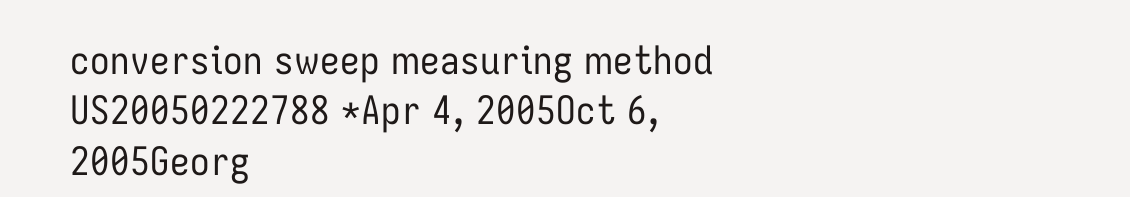conversion sweep measuring method
US20050222788 *Apr 4, 2005Oct 6, 2005Georg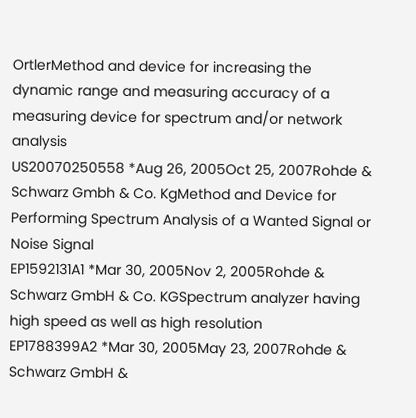OrtlerMethod and device for increasing the dynamic range and measuring accuracy of a measuring device for spectrum and/or network analysis
US20070250558 *Aug 26, 2005Oct 25, 2007Rohde & Schwarz Gmbh & Co. KgMethod and Device for Performing Spectrum Analysis of a Wanted Signal or Noise Signal
EP1592131A1 *Mar 30, 2005Nov 2, 2005Rohde & Schwarz GmbH & Co. KGSpectrum analyzer having high speed as well as high resolution
EP1788399A2 *Mar 30, 2005May 23, 2007Rohde & Schwarz GmbH &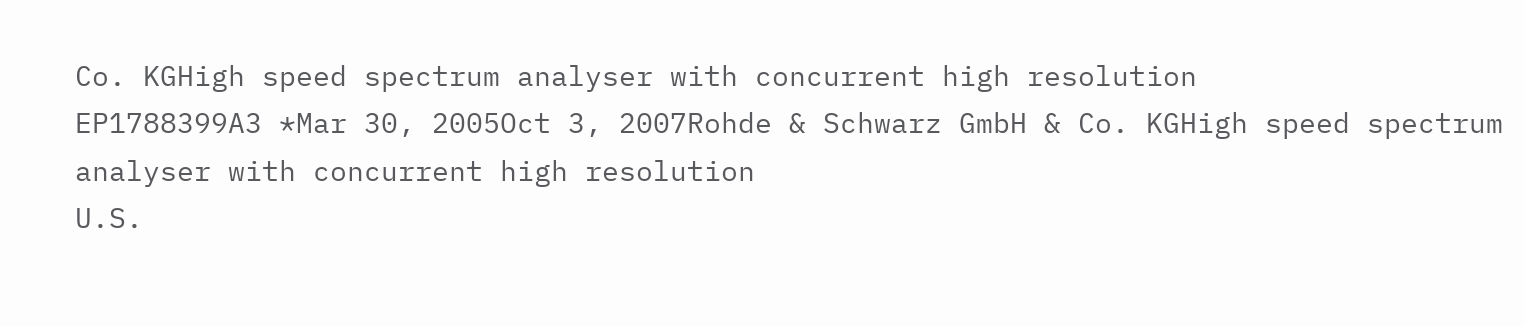Co. KGHigh speed spectrum analyser with concurrent high resolution
EP1788399A3 *Mar 30, 2005Oct 3, 2007Rohde & Schwarz GmbH & Co. KGHigh speed spectrum analyser with concurrent high resolution
U.S.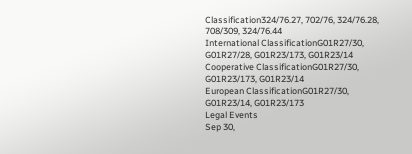Classification324/76.27, 702/76, 324/76.28, 708/309, 324/76.44
International ClassificationG01R27/30, G01R27/28, G01R23/173, G01R23/14
Cooperative ClassificationG01R27/30, G01R23/173, G01R23/14
European ClassificationG01R27/30, G01R23/14, G01R23/173
Legal Events
Sep 30,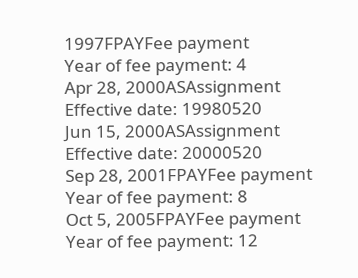1997FPAYFee payment
Year of fee payment: 4
Apr 28, 2000ASAssignment
Effective date: 19980520
Jun 15, 2000ASAssignment
Effective date: 20000520
Sep 28, 2001FPAYFee payment
Year of fee payment: 8
Oct 5, 2005FPAYFee payment
Year of fee payment: 12